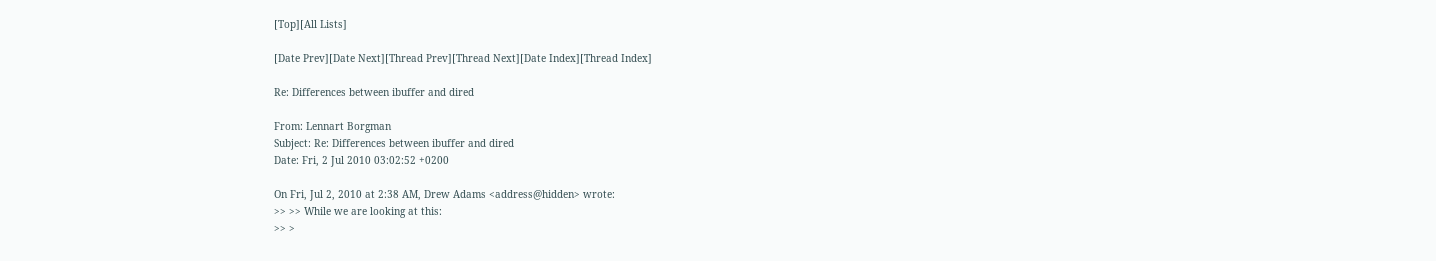[Top][All Lists]

[Date Prev][Date Next][Thread Prev][Thread Next][Date Index][Thread Index]

Re: Differences between ibuffer and dired

From: Lennart Borgman
Subject: Re: Differences between ibuffer and dired
Date: Fri, 2 Jul 2010 03:02:52 +0200

On Fri, Jul 2, 2010 at 2:38 AM, Drew Adams <address@hidden> wrote:
>> >> While we are looking at this:
>> >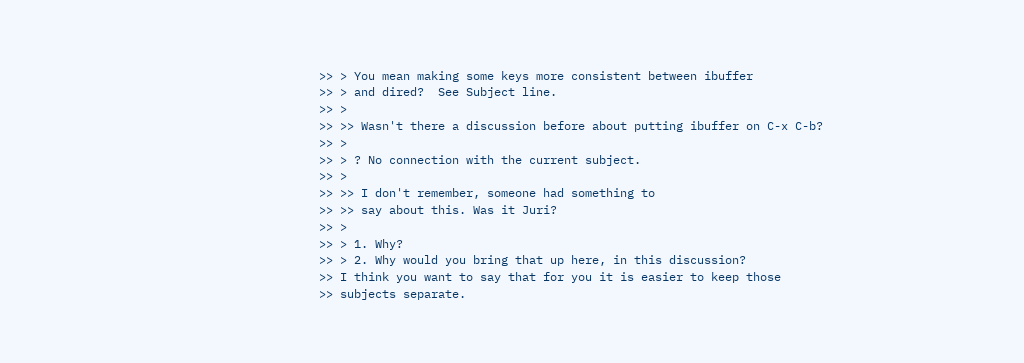>> > You mean making some keys more consistent between ibuffer
>> > and dired?  See Subject line.
>> >
>> >> Wasn't there a discussion before about putting ibuffer on C-x C-b?
>> >
>> > ? No connection with the current subject.
>> >
>> >> I don't remember, someone had something to
>> >> say about this. Was it Juri?
>> >
>> > 1. Why?
>> > 2. Why would you bring that up here, in this discussion?
>> I think you want to say that for you it is easier to keep those
>> subjects separate.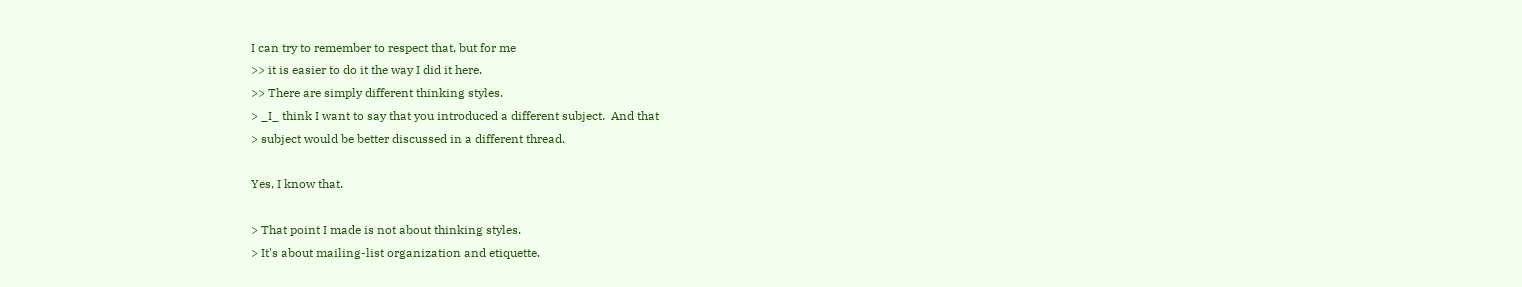I can try to remember to respect that, but for me
>> it is easier to do it the way I did it here.
>> There are simply different thinking styles.
> _I_ think I want to say that you introduced a different subject.  And that
> subject would be better discussed in a different thread.

Yes, I know that.

> That point I made is not about thinking styles.
> It's about mailing-list organization and etiquette.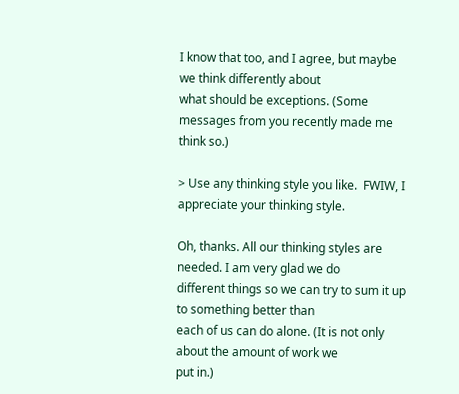I know that too, and I agree, but maybe we think differently about
what should be exceptions. (Some messages from you recently made me
think so.)

> Use any thinking style you like.  FWIW, I appreciate your thinking style.

Oh, thanks. All our thinking styles are needed. I am very glad we do
different things so we can try to sum it up to something better than
each of us can do alone. (It is not only about the amount of work we
put in.)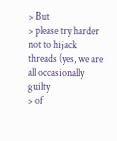> But
> please try harder not to hijack threads (yes, we are all occasionally guilty
> of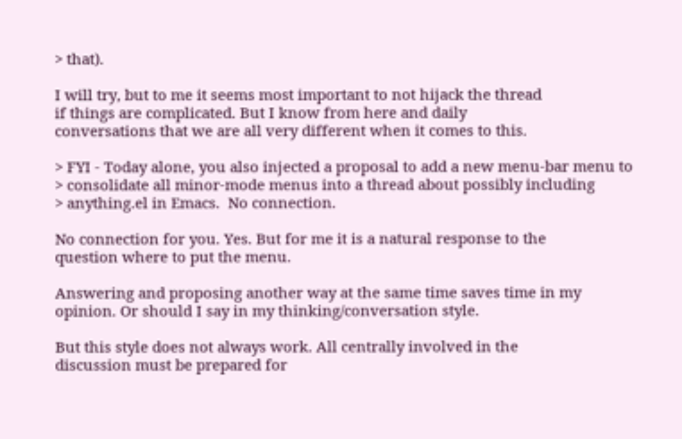> that).

I will try, but to me it seems most important to not hijack the thread
if things are complicated. But I know from here and daily
conversations that we are all very different when it comes to this.

> FYI - Today alone, you also injected a proposal to add a new menu-bar menu to
> consolidate all minor-mode menus into a thread about possibly including
> anything.el in Emacs.  No connection.

No connection for you. Yes. But for me it is a natural response to the
question where to put the menu.

Answering and proposing another way at the same time saves time in my
opinion. Or should I say in my thinking/conversation style.

But this style does not always work. All centrally involved in the
discussion must be prepared for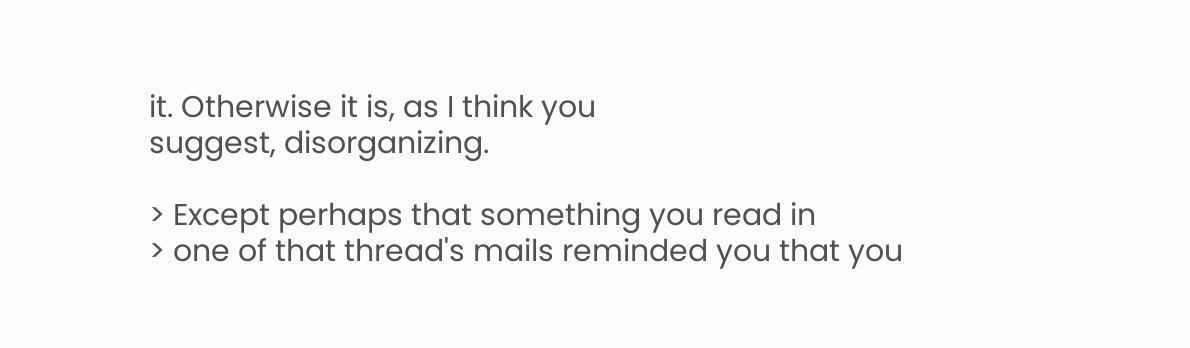it. Otherwise it is, as I think you
suggest, disorganizing.

> Except perhaps that something you read in
> one of that thread's mails reminded you that you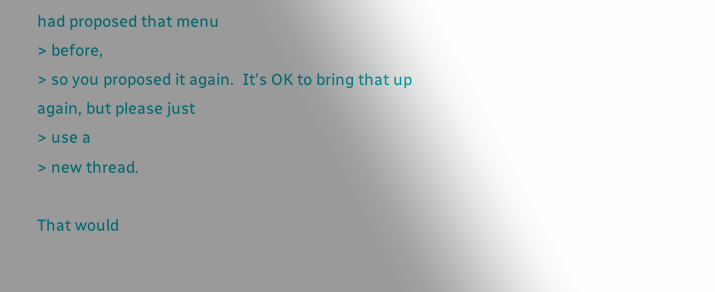had proposed that menu
> before,
> so you proposed it again.  It's OK to bring that up again, but please just
> use a
> new thread.

That would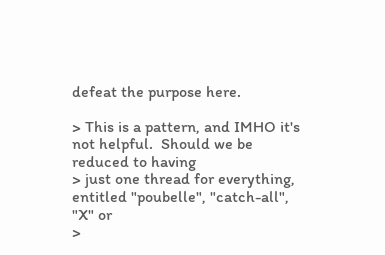defeat the purpose here.

> This is a pattern, and IMHO it's not helpful.  Should we be reduced to having
> just one thread for everything, entitled "poubelle", "catch-all", "X" or
>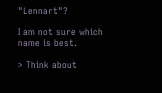"Lennart"?

I am not sure which name is best.

> Think about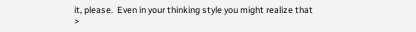it, please.  Even in your thinking style you might realize that
>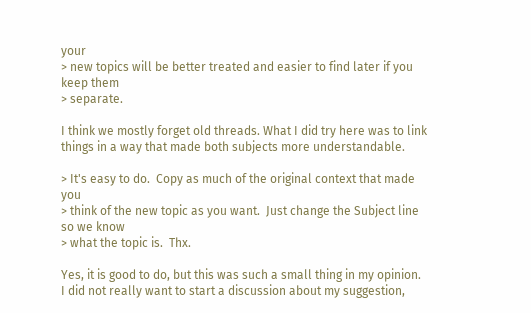your
> new topics will be better treated and easier to find later if you keep them
> separate.

I think we mostly forget old threads. What I did try here was to link
things in a way that made both subjects more understandable.

> It's easy to do.  Copy as much of the original context that made you
> think of the new topic as you want.  Just change the Subject line so we know
> what the topic is.  Thx.

Yes, it is good to do, but this was such a small thing in my opinion.
I did not really want to start a discussion about my suggestion,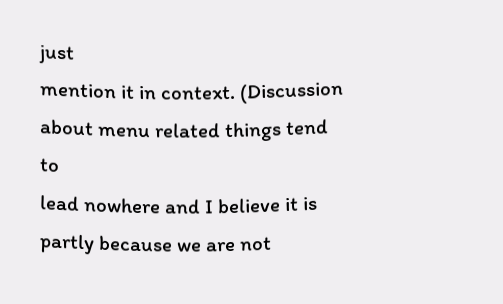just
mention it in context. (Discussion about menu related things tend to
lead nowhere and I believe it is partly because we are not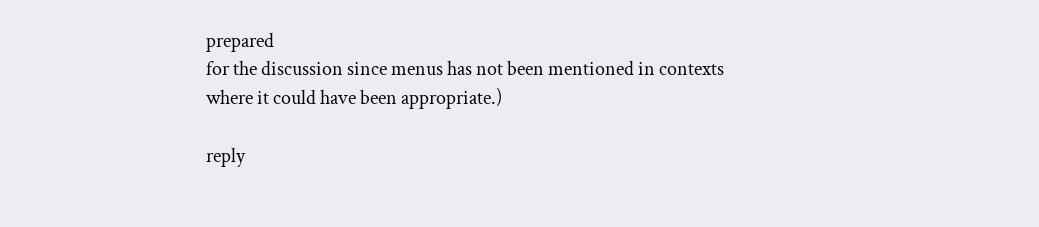prepared
for the discussion since menus has not been mentioned in contexts
where it could have been appropriate.)

reply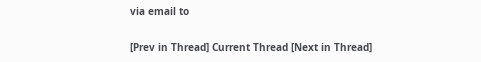via email to

[Prev in Thread] Current Thread [Next in Thread]